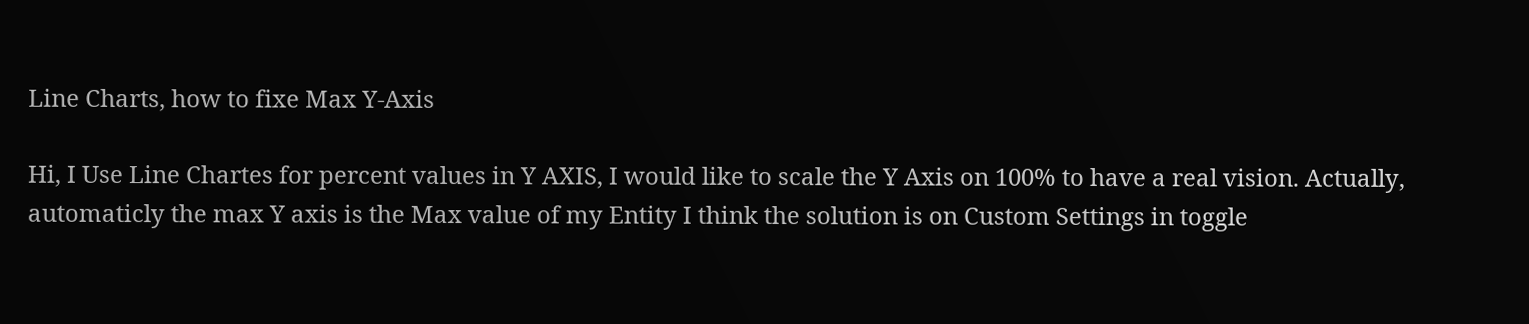Line Charts, how to fixe Max Y-Axis

Hi, I Use Line Chartes for percent values in Y AXIS, I would like to scale the Y Axis on 100% to have a real vision. Actually, automaticly the max Y axis is the Max value of my Entity I think the solution is on Custom Settings in toggle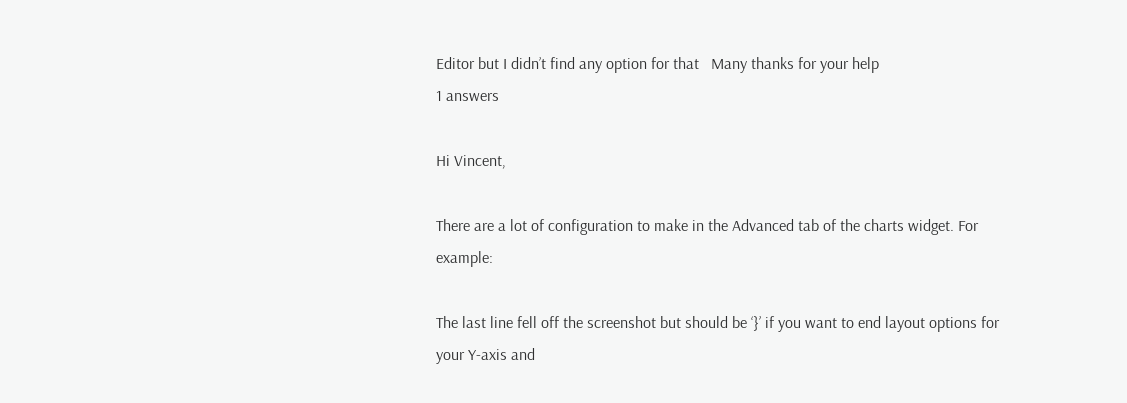Editor but I didn’t find any option for that   Many thanks for your help
1 answers

Hi Vincent,

There are a lot of configuration to make in the Advanced tab of the charts widget. For example:

The last line fell off the screenshot but should be ‘}’ if you want to end layout options for your Y-axis and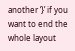another ‘}’ if you want to end the whole layout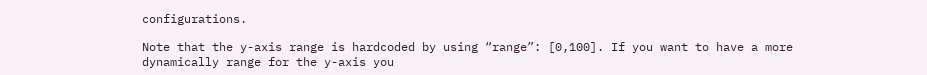configurations.

Note that the y-axis range is hardcoded by using “range”: [0,100]. If you want to have a more dynamically range for the y-axis you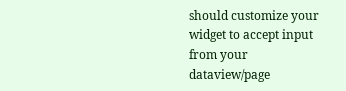should customize your widget to accept input from your dataview/page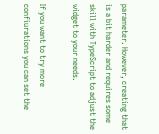parameter. However, creating that is a bit harder and requires some skill with TypeScript to adjust the widget to your needs.

If you want to try more confiurations you can set the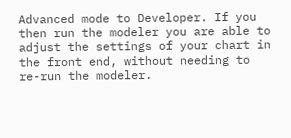Advanced mode to Developer. If you then run the modeler you are able to adjust the settings of your chart in the front end, without needing to re-run the modeler.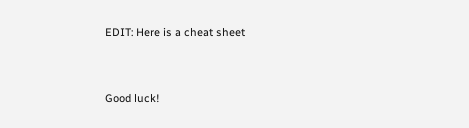EDIT: Here is a cheat sheet


Good luck!